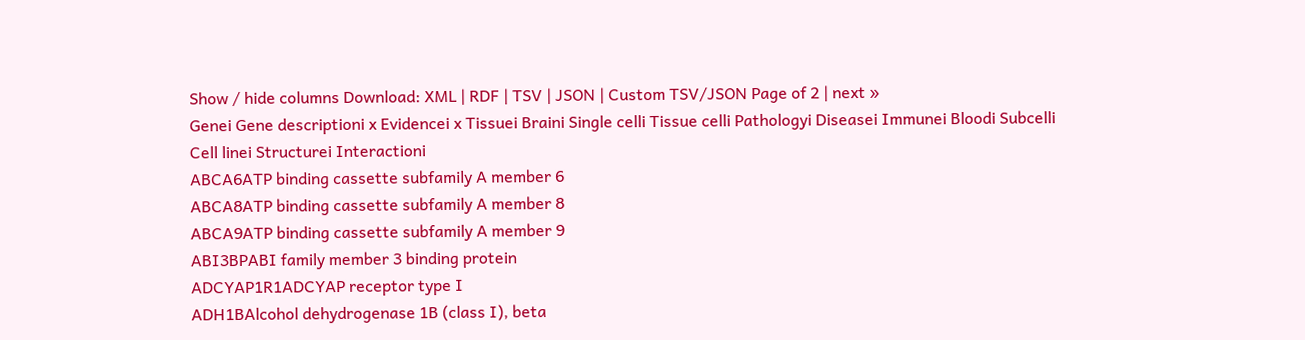Show / hide columns Download: XML | RDF | TSV | JSON | Custom TSV/JSON Page of 2 | next »
Genei Gene descriptioni x Evidencei x Tissuei Braini Single celli Tissue celli Pathologyi Diseasei Immunei Bloodi Subcelli Cell linei Structurei Interactioni
ABCA6ATP binding cassette subfamily A member 6
ABCA8ATP binding cassette subfamily A member 8
ABCA9ATP binding cassette subfamily A member 9
ABI3BPABI family member 3 binding protein
ADCYAP1R1ADCYAP receptor type I
ADH1BAlcohol dehydrogenase 1B (class I), beta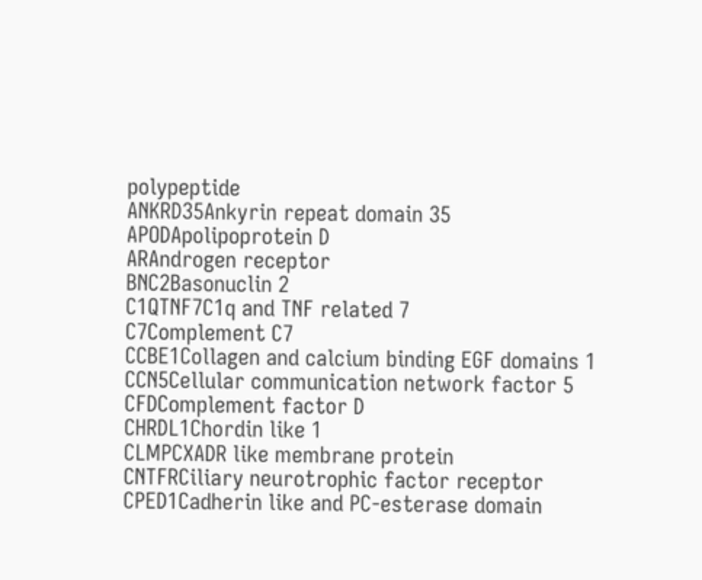polypeptide
ANKRD35Ankyrin repeat domain 35
APODApolipoprotein D
ARAndrogen receptor
BNC2Basonuclin 2
C1QTNF7C1q and TNF related 7
C7Complement C7
CCBE1Collagen and calcium binding EGF domains 1
CCN5Cellular communication network factor 5
CFDComplement factor D
CHRDL1Chordin like 1
CLMPCXADR like membrane protein
CNTFRCiliary neurotrophic factor receptor
CPED1Cadherin like and PC-esterase domain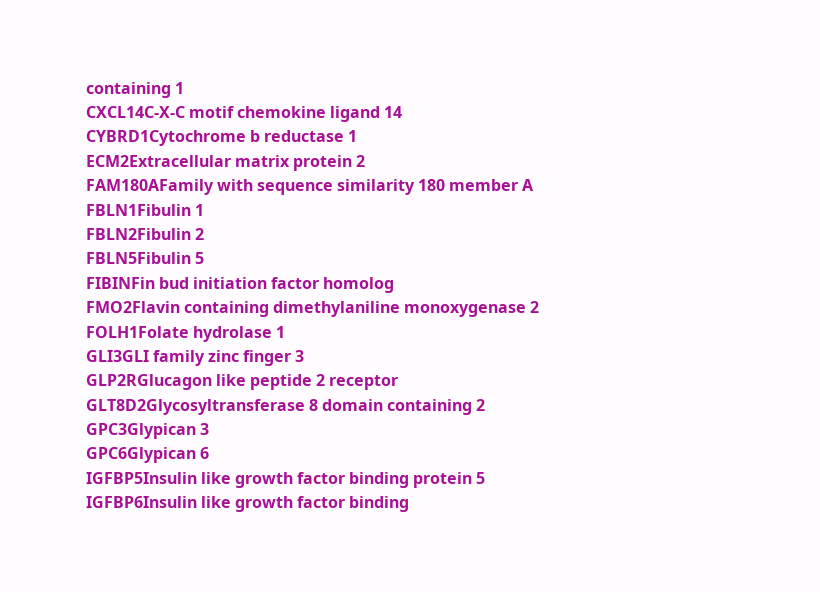containing 1
CXCL14C-X-C motif chemokine ligand 14
CYBRD1Cytochrome b reductase 1
ECM2Extracellular matrix protein 2
FAM180AFamily with sequence similarity 180 member A
FBLN1Fibulin 1
FBLN2Fibulin 2
FBLN5Fibulin 5
FIBINFin bud initiation factor homolog
FMO2Flavin containing dimethylaniline monoxygenase 2
FOLH1Folate hydrolase 1
GLI3GLI family zinc finger 3
GLP2RGlucagon like peptide 2 receptor
GLT8D2Glycosyltransferase 8 domain containing 2
GPC3Glypican 3
GPC6Glypican 6
IGFBP5Insulin like growth factor binding protein 5
IGFBP6Insulin like growth factor binding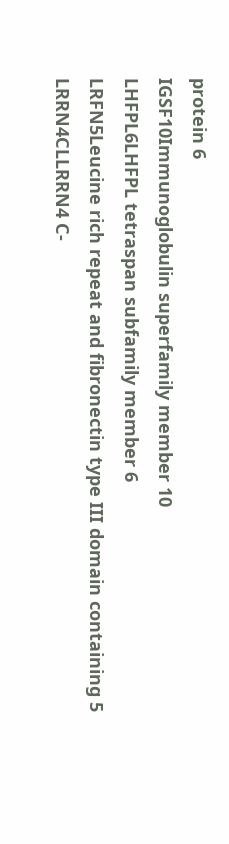protein 6
IGSF10Immunoglobulin superfamily member 10
LHFPL6LHFPL tetraspan subfamily member 6
LRFN5Leucine rich repeat and fibronectin type III domain containing 5
LRRN4CLLRRN4 C-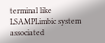terminal like
LSAMPLimbic system associated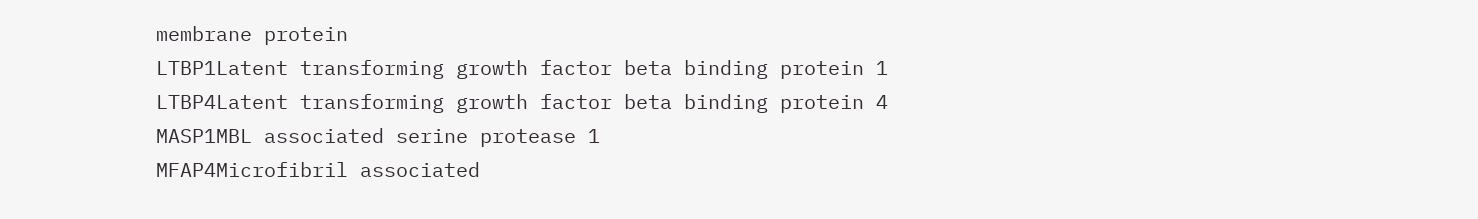membrane protein
LTBP1Latent transforming growth factor beta binding protein 1
LTBP4Latent transforming growth factor beta binding protein 4
MASP1MBL associated serine protease 1
MFAP4Microfibril associated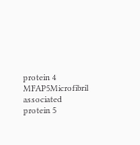protein 4
MFAP5Microfibril associated protein 5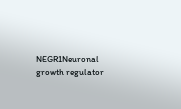NEGR1Neuronal growth regulator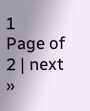1
Page of 2 | next »